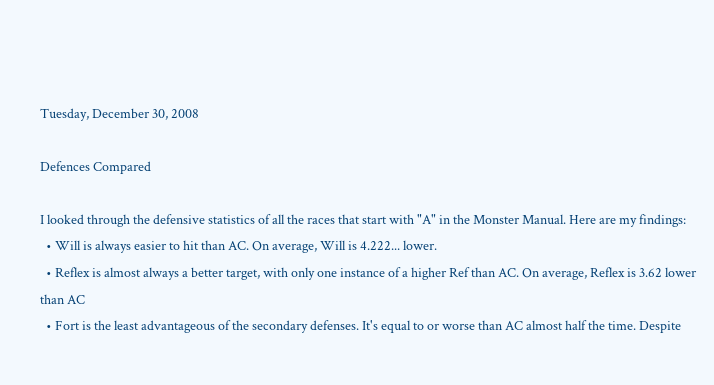Tuesday, December 30, 2008

Defences Compared

I looked through the defensive statistics of all the races that start with "A" in the Monster Manual. Here are my findings:
  • Will is always easier to hit than AC. On average, Will is 4.222... lower.
  • Reflex is almost always a better target, with only one instance of a higher Ref than AC. On average, Reflex is 3.62 lower than AC
  • Fort is the least advantageous of the secondary defenses. It's equal to or worse than AC almost half the time. Despite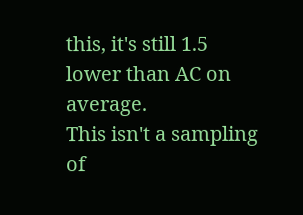this, it's still 1.5 lower than AC on average.
This isn't a sampling of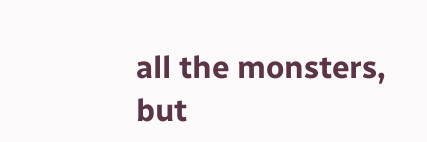all the monsters, but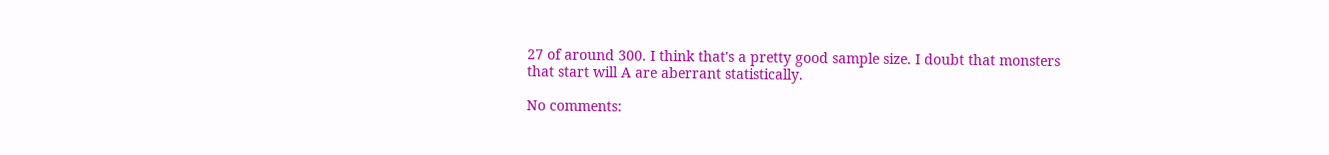27 of around 300. I think that's a pretty good sample size. I doubt that monsters that start will A are aberrant statistically.

No comments: